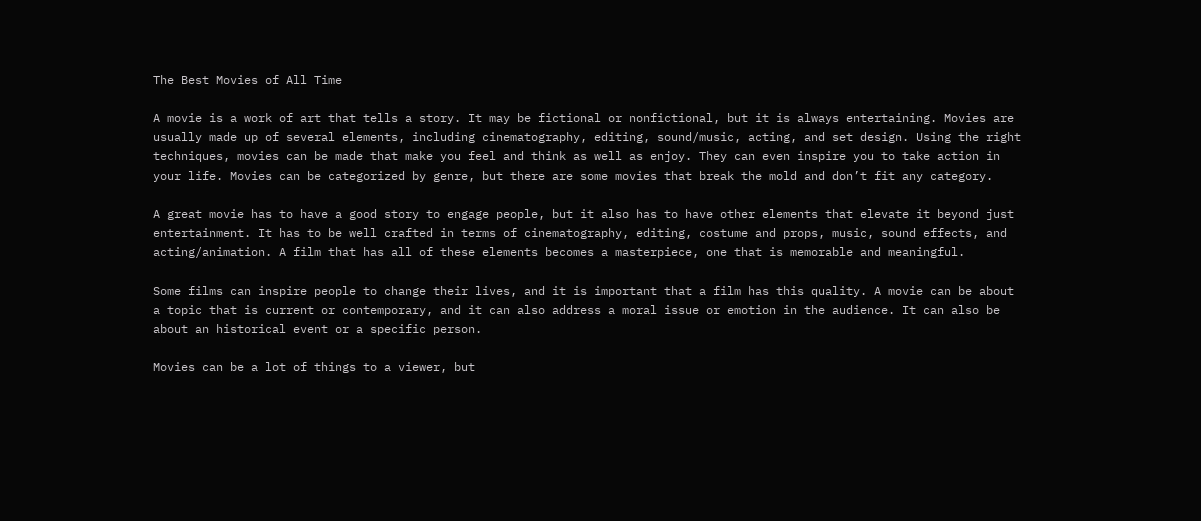The Best Movies of All Time

A movie is a work of art that tells a story. It may be fictional or nonfictional, but it is always entertaining. Movies are usually made up of several elements, including cinematography, editing, sound/music, acting, and set design. Using the right techniques, movies can be made that make you feel and think as well as enjoy. They can even inspire you to take action in your life. Movies can be categorized by genre, but there are some movies that break the mold and don’t fit any category.

A great movie has to have a good story to engage people, but it also has to have other elements that elevate it beyond just entertainment. It has to be well crafted in terms of cinematography, editing, costume and props, music, sound effects, and acting/animation. A film that has all of these elements becomes a masterpiece, one that is memorable and meaningful.

Some films can inspire people to change their lives, and it is important that a film has this quality. A movie can be about a topic that is current or contemporary, and it can also address a moral issue or emotion in the audience. It can also be about an historical event or a specific person.

Movies can be a lot of things to a viewer, but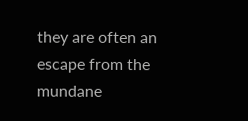they are often an escape from the mundane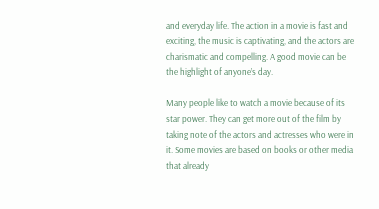and everyday life. The action in a movie is fast and exciting, the music is captivating, and the actors are charismatic and compelling. A good movie can be the highlight of anyone’s day.

Many people like to watch a movie because of its star power. They can get more out of the film by taking note of the actors and actresses who were in it. Some movies are based on books or other media that already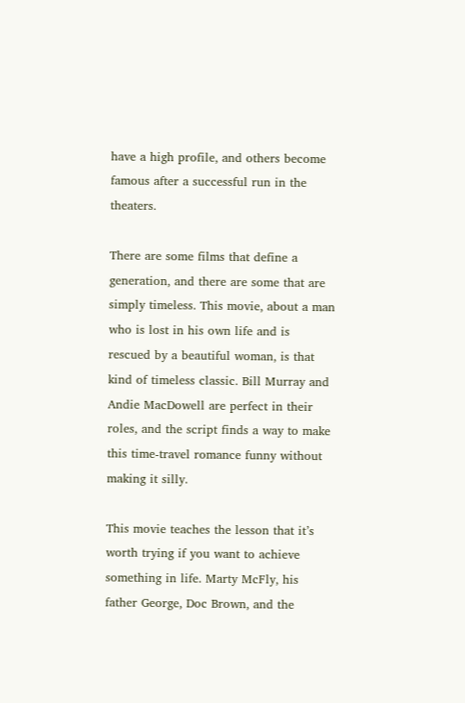have a high profile, and others become famous after a successful run in the theaters.

There are some films that define a generation, and there are some that are simply timeless. This movie, about a man who is lost in his own life and is rescued by a beautiful woman, is that kind of timeless classic. Bill Murray and Andie MacDowell are perfect in their roles, and the script finds a way to make this time-travel romance funny without making it silly.

This movie teaches the lesson that it’s worth trying if you want to achieve something in life. Marty McFly, his father George, Doc Brown, and the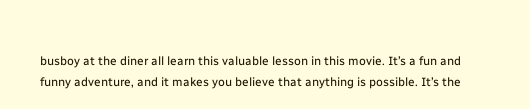busboy at the diner all learn this valuable lesson in this movie. It’s a fun and funny adventure, and it makes you believe that anything is possible. It’s the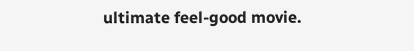ultimate feel-good movie.